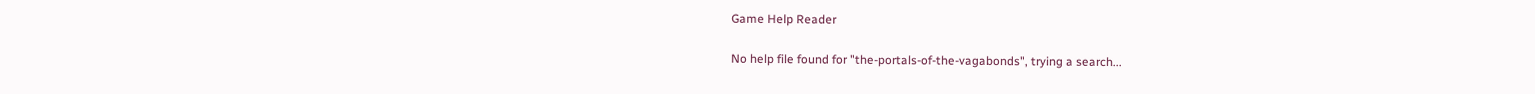Game Help Reader

No help file found for "the-portals-of-the-vagabonds", trying a search...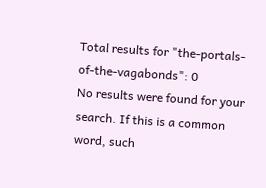Total results for "the-portals-of-the-vagabonds": 0
No results were found for your search. If this is a common word, such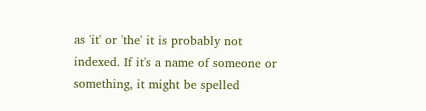as 'it' or 'the' it is probably not indexed. If it's a name of someone or something, it might be spelled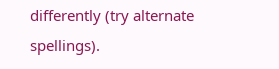differently (try alternate spellings).